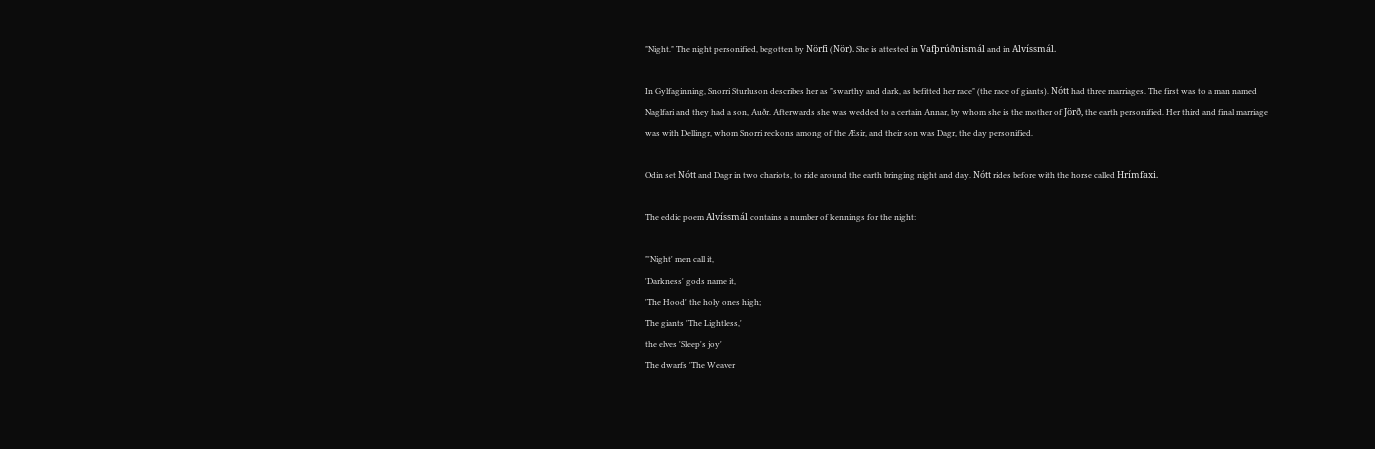"Night." The night personified, begotten by Nörfi (Nör). She is attested in Vafþrúðnismál and in Alvíssmál.

In Gylfaginning, Snorri Sturluson describes her as "swarthy and dark, as befitted her race" (the race of giants). Nótt had three marriages. The first was to a man named Naglfari and they had a son, Auðr. Afterwards she was wedded to a certain Annar, by whom she is the mother of Jörð, the earth personified. Her third and final marriage was with Dellingr, whom Snorri reckons among of the Æsir, and their son was Dagr, the day personified.

Odin set Nótt and Dagr in two chariots, to ride around the earth bringing night and day. Nótt rides before with the horse called Hrímfaxi.

The eddic poem Alvíssmál contains a number of kennings for the night:

"'Night' men call it,
'Darkness' gods name it,
'The Hood' the holy ones high;
The giants 'The Lightless,'
the elves 'Sleep's joy'
The dwarfs 'The Weaver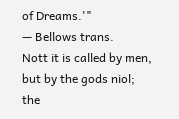of Dreams.'"
— Bellows trans.
Nott it is called by men,
but by the gods niol;
the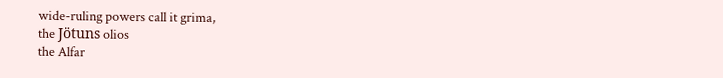wide-ruling powers call it grima,
the Jötuns olios
the Alfar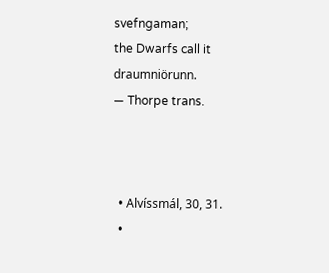svefngaman;
the Dwarfs call it draumniörunn.
— Thorpe trans.



  • Alvíssmál, 30, 31.
  •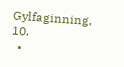Gylfaginning, 10.
  •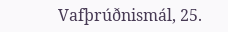Vafþrúðnismál, 25.